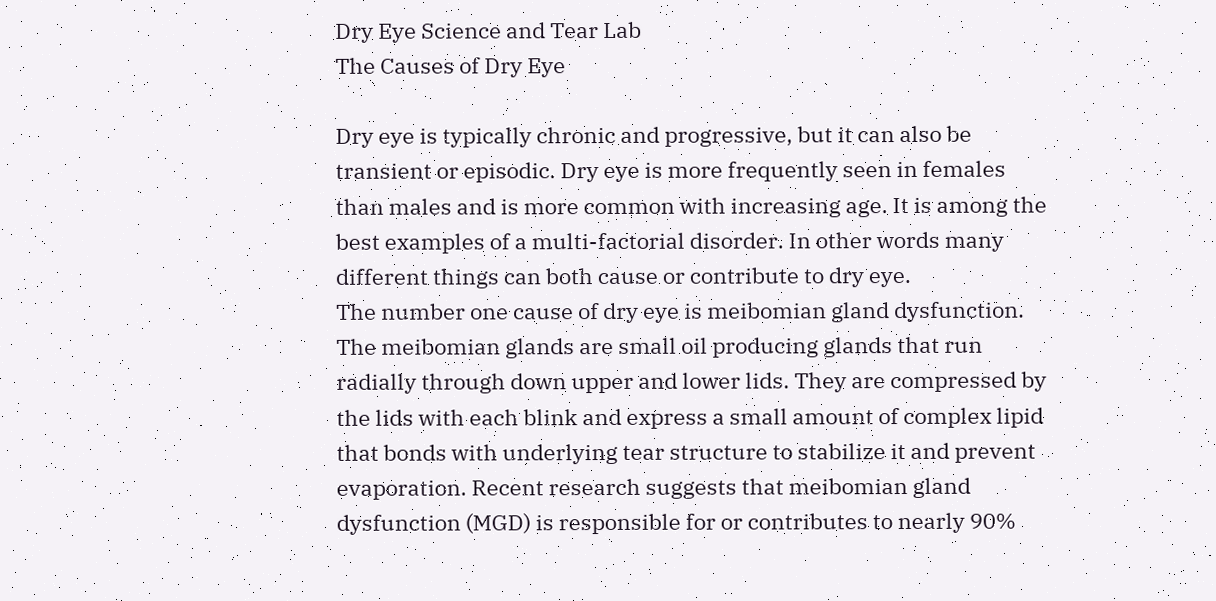Dry Eye Science and Tear Lab
The Causes of Dry Eye

Dry eye is typically chronic and progressive, but it can also be transient or episodic. Dry eye is more frequently seen in females than males and is more common with increasing age. It is among the best examples of a multi-factorial disorder. In other words many different things can both cause or contribute to dry eye.
The number one cause of dry eye is meibomian gland dysfunction. The meibomian glands are small oil producing glands that run radially through down upper and lower lids. They are compressed by the lids with each blink and express a small amount of complex lipid that bonds with underlying tear structure to stabilize it and prevent evaporation. Recent research suggests that meibomian gland dysfunction (MGD) is responsible for or contributes to nearly 90%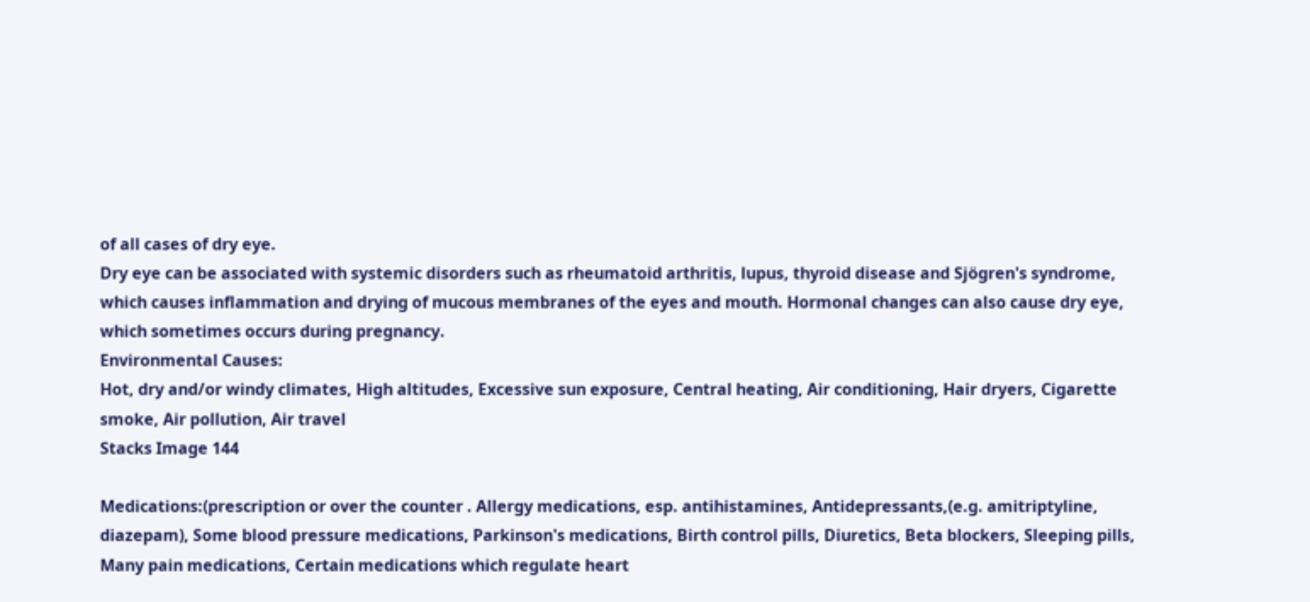of all cases of dry eye.
Dry eye can be associated with systemic disorders such as rheumatoid arthritis, lupus, thyroid disease and Sjögren's syndrome, which causes inflammation and drying of mucous membranes of the eyes and mouth. Hormonal changes can also cause dry eye, which sometimes occurs during pregnancy.
Environmental Causes:
Hot, dry and/or windy climates, High altitudes, Excessive sun exposure, Central heating, Air conditioning, Hair dryers, Cigarette smoke, Air pollution, Air travel
Stacks Image 144

Medications:(prescription or over the counter . Allergy medications, esp. antihistamines, Antidepressants,(e.g. amitriptyline, diazepam), Some blood pressure medications, Parkinson's medications, Birth control pills, Diuretics, Beta blockers, Sleeping pills, Many pain medications, Certain medications which regulate heart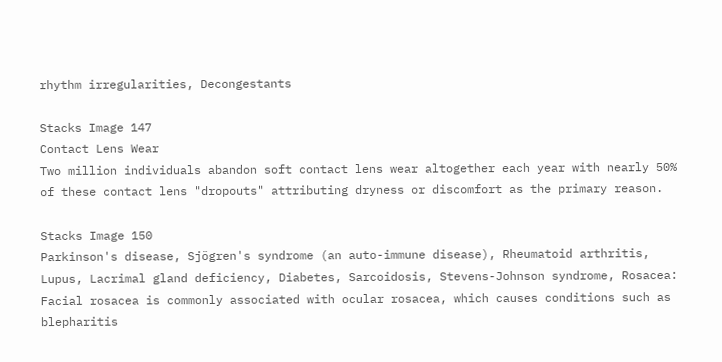rhythm irregularities, Decongestants

Stacks Image 147
Contact Lens Wear
Two million individuals abandon soft contact lens wear altogether each year with nearly 50% of these contact lens "dropouts" attributing dryness or discomfort as the primary reason.

Stacks Image 150
Parkinson's disease, Sjögren's syndrome (an auto-immune disease), Rheumatoid arthritis, Lupus, Lacrimal gland deficiency, Diabetes, Sarcoidosis, Stevens-Johnson syndrome, Rosacea: Facial rosacea is commonly associated with ocular rosacea, which causes conditions such as blepharitis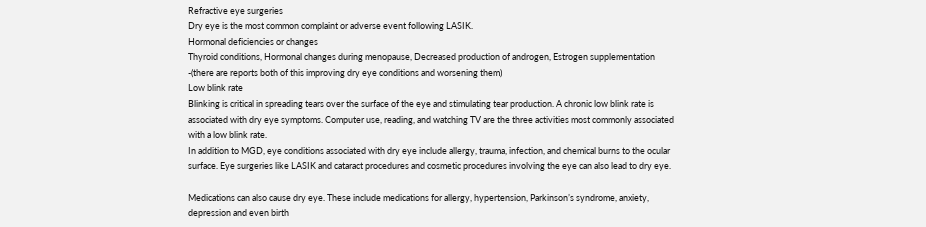Refractive eye surgeries
Dry eye is the most common complaint or adverse event following LASIK.
Hormonal deficiencies or changes
Thyroid conditions, Hormonal changes during menopause, Decreased production of androgen, Estrogen supplementation -(there are reports both of this improving dry eye conditions and worsening them)
Low blink rate
Blinking is critical in spreading tears over the surface of the eye and stimulating tear production. A chronic low blink rate is associated with dry eye symptoms. Computer use, reading, and watching TV are the three activities most commonly associated with a low blink rate.
In addition to MGD, eye conditions associated with dry eye include allergy, trauma, infection, and chemical burns to the ocular surface. Eye surgeries like LASIK and cataract procedures and cosmetic procedures involving the eye can also lead to dry eye.

Medications can also cause dry eye. These include medications for allergy, hypertension, Parkinson’s syndrome, anxiety, depression and even birth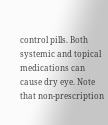control pills. Both systemic and topical medications can cause dry eye. Note that non-prescription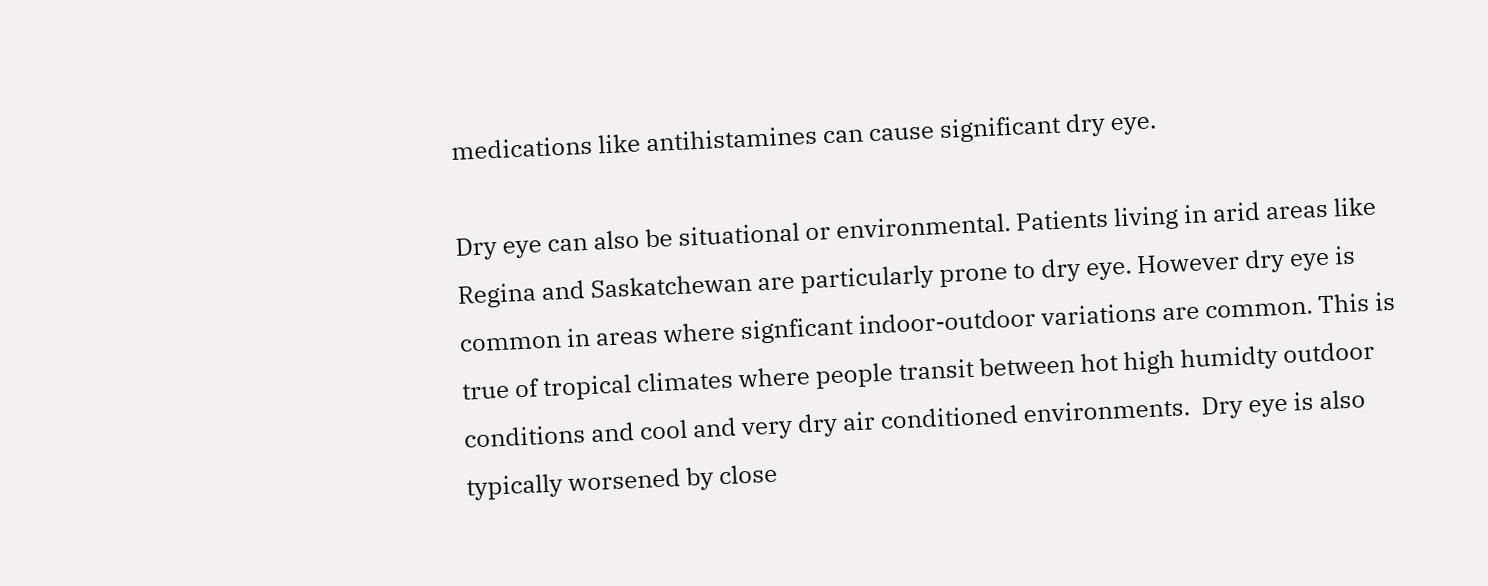medications like antihistamines can cause significant dry eye.

Dry eye can also be situational or environmental. Patients living in arid areas like Regina and Saskatchewan are particularly prone to dry eye. However dry eye is common in areas where signficant indoor-outdoor variations are common. This is true of tropical climates where people transit between hot high humidty outdoor conditions and cool and very dry air conditioned environments.  Dry eye is also typically worsened by close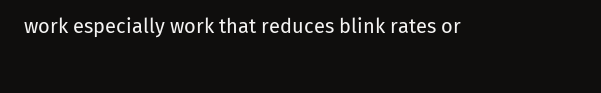work especially work that reduces blink rates or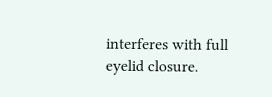interferes with full eyelid closure.